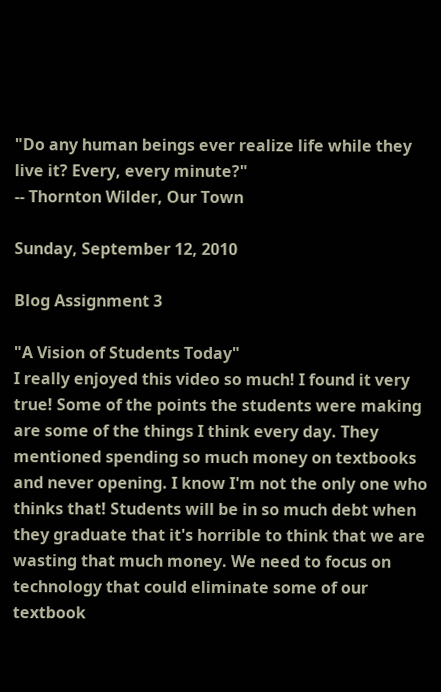"Do any human beings ever realize life while they live it? Every, every minute?"
-- Thornton Wilder, Our Town

Sunday, September 12, 2010

Blog Assignment 3

"A Vision of Students Today"
I really enjoyed this video so much! I found it very true! Some of the points the students were making are some of the things I think every day. They mentioned spending so much money on textbooks and never opening. I know I'm not the only one who thinks that! Students will be in so much debt when they graduate that it's horrible to think that we are wasting that much money. We need to focus on technology that could eliminate some of our textbook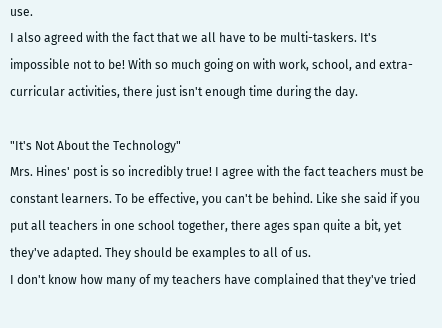use.
I also agreed with the fact that we all have to be multi-taskers. It's impossible not to be! With so much going on with work, school, and extra-curricular activities, there just isn't enough time during the day.

"It's Not About the Technology"
Mrs. Hines' post is so incredibly true! I agree with the fact teachers must be constant learners. To be effective, you can't be behind. Like she said if you put all teachers in one school together, there ages span quite a bit, yet they've adapted. They should be examples to all of us.
I don't know how many of my teachers have complained that they've tried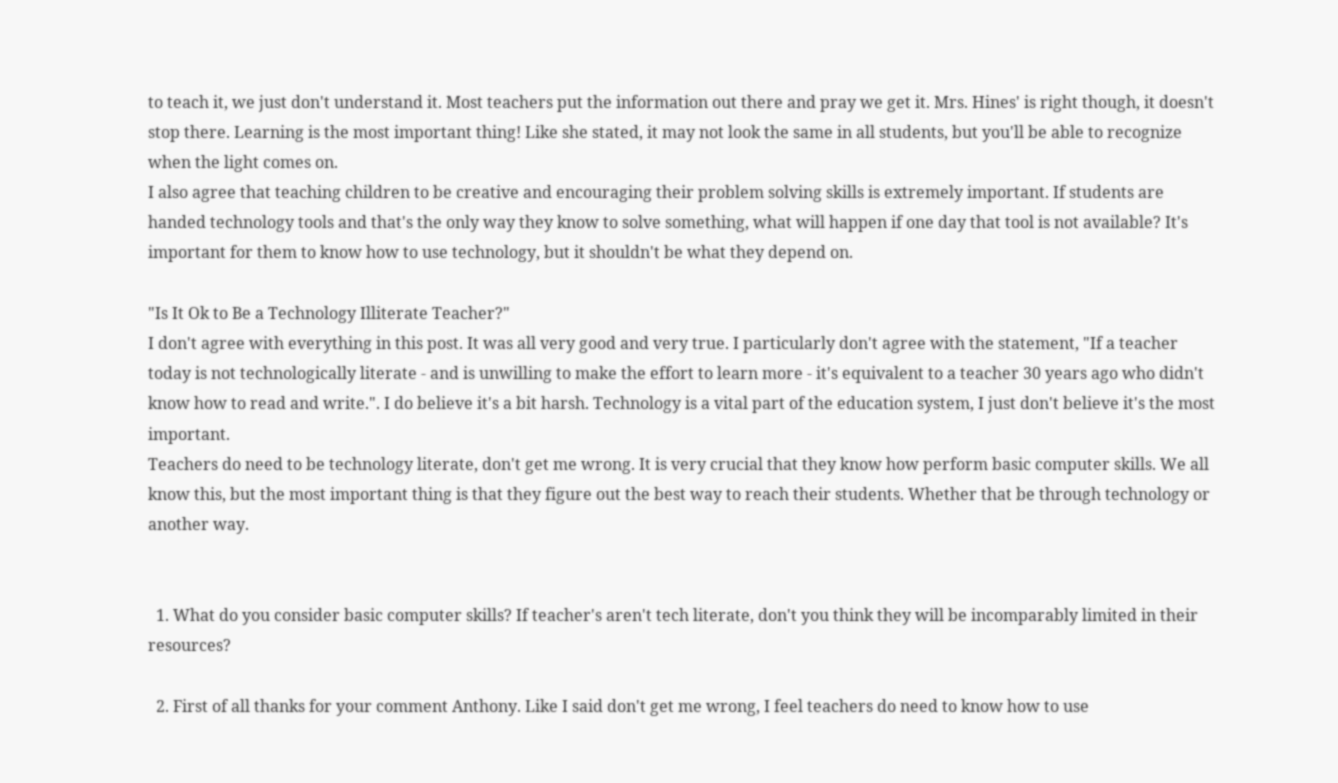to teach it, we just don't understand it. Most teachers put the information out there and pray we get it. Mrs. Hines' is right though, it doesn't stop there. Learning is the most important thing! Like she stated, it may not look the same in all students, but you'll be able to recognize when the light comes on.
I also agree that teaching children to be creative and encouraging their problem solving skills is extremely important. If students are handed technology tools and that's the only way they know to solve something, what will happen if one day that tool is not available? It's important for them to know how to use technology, but it shouldn't be what they depend on.

"Is It Ok to Be a Technology Illiterate Teacher?"
I don't agree with everything in this post. It was all very good and very true. I particularly don't agree with the statement, "If a teacher today is not technologically literate - and is unwilling to make the effort to learn more - it's equivalent to a teacher 30 years ago who didn't know how to read and write.". I do believe it's a bit harsh. Technology is a vital part of the education system, I just don't believe it's the most important.
Teachers do need to be technology literate, don't get me wrong. It is very crucial that they know how perform basic computer skills. We all know this, but the most important thing is that they figure out the best way to reach their students. Whether that be through technology or another way.


  1. What do you consider basic computer skills? If teacher's aren't tech literate, don't you think they will be incomparably limited in their resources?

  2. First of all thanks for your comment Anthony. Like I said don't get me wrong, I feel teachers do need to know how to use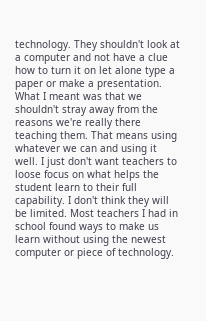technology. They shouldn't look at a computer and not have a clue how to turn it on let alone type a paper or make a presentation. What I meant was that we shouldn't stray away from the reasons we're really there teaching them. That means using whatever we can and using it well. I just don't want teachers to loose focus on what helps the student learn to their full capability. I don't think they will be limited. Most teachers I had in school found ways to make us learn without using the newest computer or piece of technology.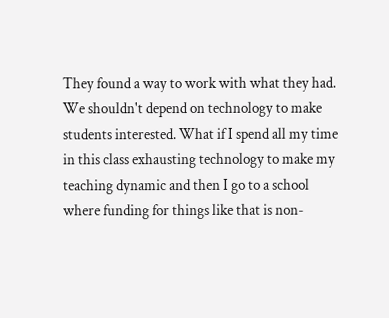They found a way to work with what they had. We shouldn't depend on technology to make students interested. What if I spend all my time in this class exhausting technology to make my teaching dynamic and then I go to a school where funding for things like that is non-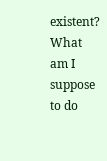existent? What am I suppose to do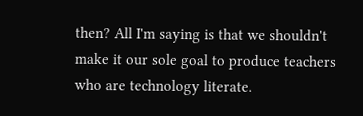then? All I'm saying is that we shouldn't make it our sole goal to produce teachers who are technology literate.